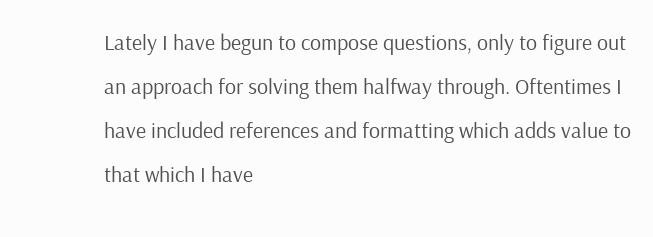Lately I have begun to compose questions, only to figure out an approach for solving them halfway through. Oftentimes I have included references and formatting which adds value to that which I have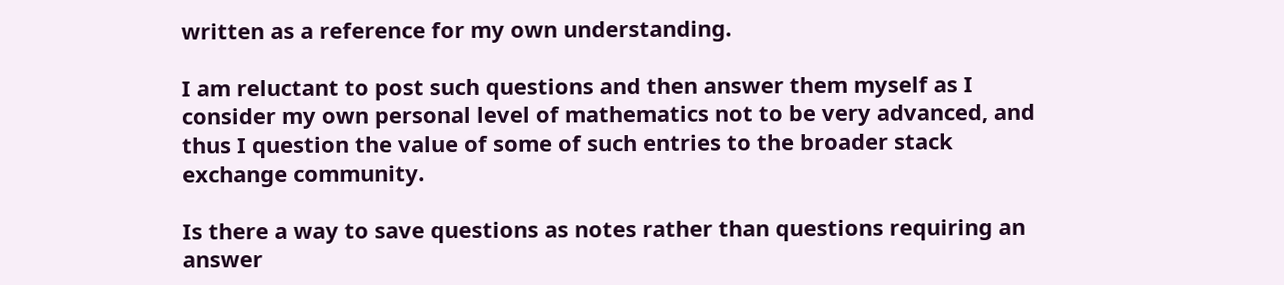written as a reference for my own understanding.

I am reluctant to post such questions and then answer them myself as I consider my own personal level of mathematics not to be very advanced, and thus I question the value of some of such entries to the broader stack exchange community.

Is there a way to save questions as notes rather than questions requiring an answer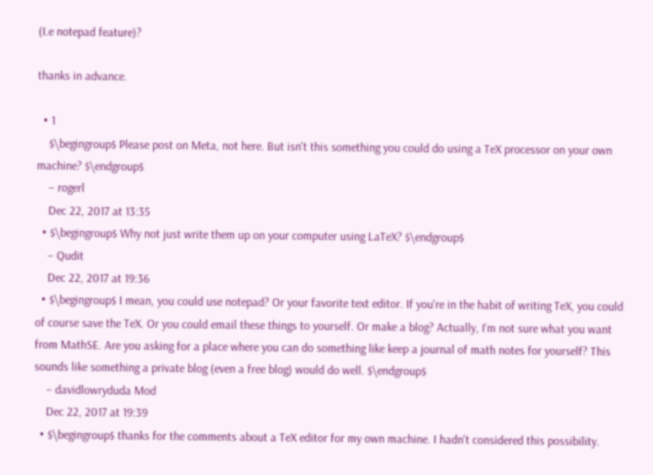(I.e notepad feature)?

thanks in advance.

  • 1
    $\begingroup$ Please post on Meta, not here. But isn't this something you could do using a TeX processor on your own machine? $\endgroup$
    – rogerl
    Dec 22, 2017 at 13:35
  • $\begingroup$ Why not just write them up on your computer using LaTeX? $\endgroup$
    – Qudit
    Dec 22, 2017 at 19:36
  • $\begingroup$ I mean, you could use notepad? Or your favorite text editor. If you're in the habit of writing TeX, you could of course save the TeX. Or you could email these things to yourself. Or make a blog? Actually, I'm not sure what you want from MathSE. Are you asking for a place where you can do something like keep a journal of math notes for yourself? This sounds like something a private blog (even a free blog) would do well. $\endgroup$
    – davidlowryduda Mod
    Dec 22, 2017 at 19:39
  • $\begingroup$ thanks for the comments about a TeX editor for my own machine. I hadn't considered this possibility.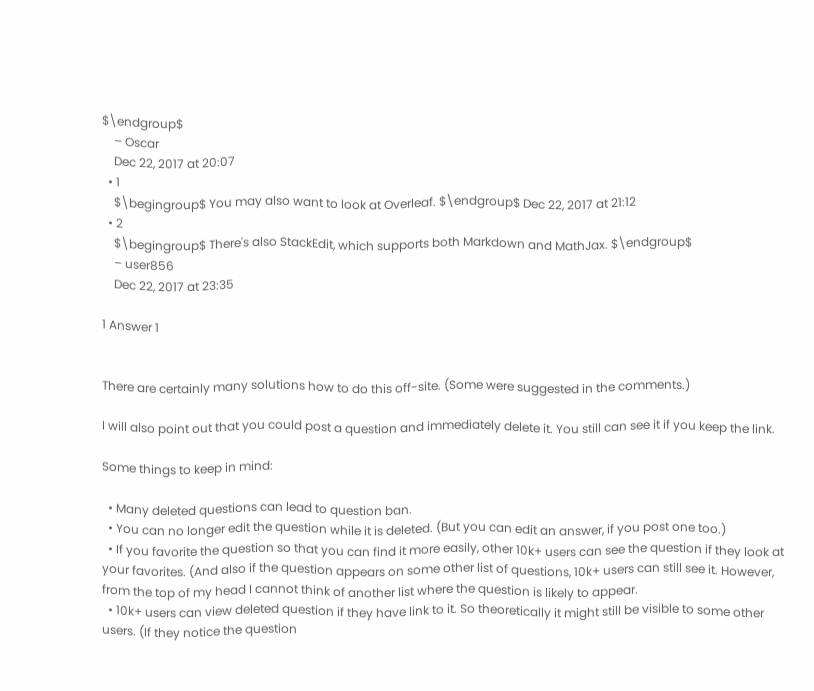$\endgroup$
    – Oscar
    Dec 22, 2017 at 20:07
  • 1
    $\begingroup$ You may also want to look at Overleaf. $\endgroup$ Dec 22, 2017 at 21:12
  • 2
    $\begingroup$ There's also StackEdit, which supports both Markdown and MathJax. $\endgroup$
    – user856
    Dec 22, 2017 at 23:35

1 Answer 1


There are certainly many solutions how to do this off-site. (Some were suggested in the comments.)

I will also point out that you could post a question and immediately delete it. You still can see it if you keep the link.

Some things to keep in mind:

  • Many deleted questions can lead to question ban.
  • You can no longer edit the question while it is deleted. (But you can edit an answer, if you post one too.)
  • If you favorite the question so that you can find it more easily, other 10k+ users can see the question if they look at your favorites. (And also if the question appears on some other list of questions, 10k+ users can still see it. However, from the top of my head I cannot think of another list where the question is likely to appear.
  • 10k+ users can view deleted question if they have link to it. So theoretically it might still be visible to some other users. (If they notice the question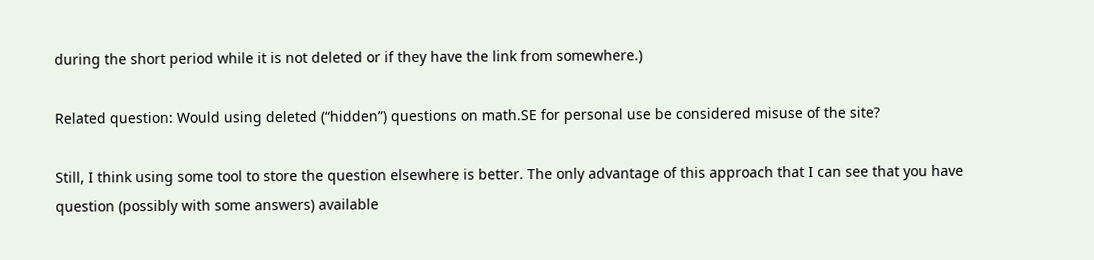during the short period while it is not deleted or if they have the link from somewhere.)

Related question: Would using deleted (“hidden”) questions on math.SE for personal use be considered misuse of the site?

Still, I think using some tool to store the question elsewhere is better. The only advantage of this approach that I can see that you have question (possibly with some answers) available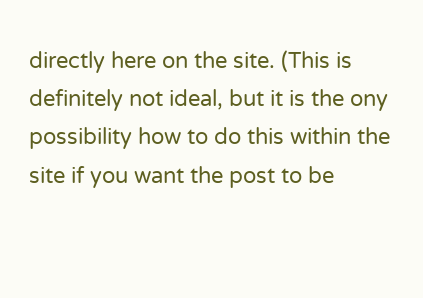directly here on the site. (This is definitely not ideal, but it is the ony possibility how to do this within the site if you want the post to be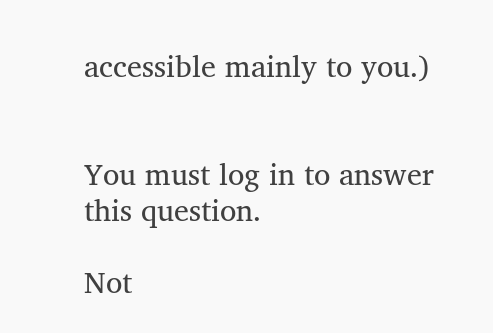accessible mainly to you.)


You must log in to answer this question.

Not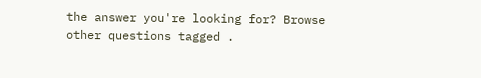the answer you're looking for? Browse other questions tagged .